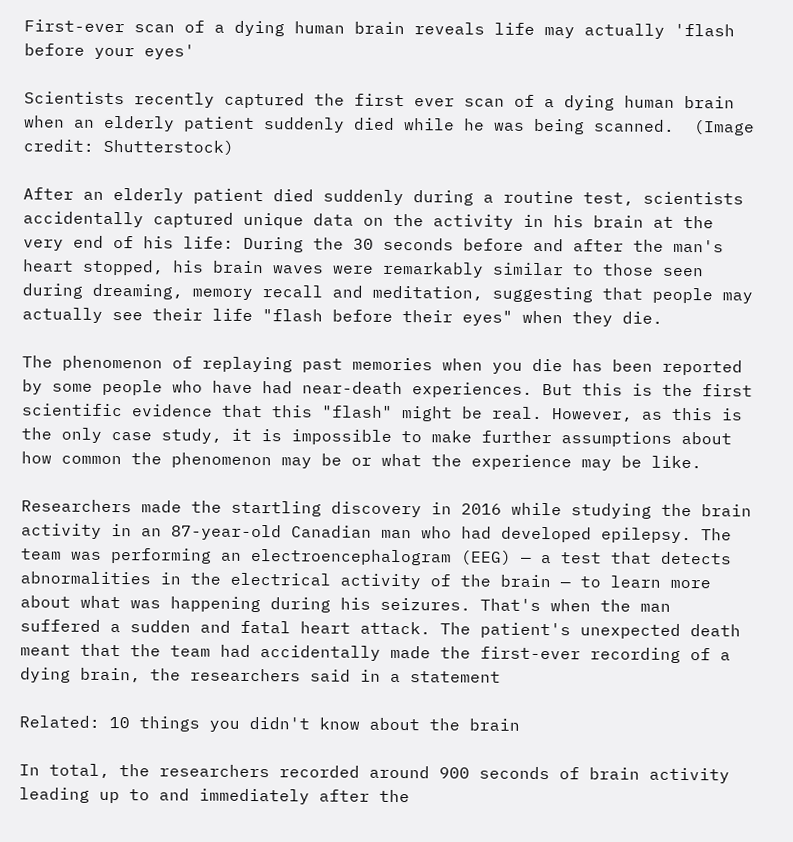First-ever scan of a dying human brain reveals life may actually 'flash before your eyes'

Scientists recently captured the first ever scan of a dying human brain when an elderly patient suddenly died while he was being scanned.  (Image credit: Shutterstock)

After an elderly patient died suddenly during a routine test, scientists accidentally captured unique data on the activity in his brain at the very end of his life: During the 30 seconds before and after the man's heart stopped, his brain waves were remarkably similar to those seen during dreaming, memory recall and meditation, suggesting that people may actually see their life "flash before their eyes" when they die.

The phenomenon of replaying past memories when you die has been reported by some people who have had near-death experiences. But this is the first scientific evidence that this "flash" might be real. However, as this is the only case study, it is impossible to make further assumptions about how common the phenomenon may be or what the experience may be like.

Researchers made the startling discovery in 2016 while studying the brain activity in an 87-year-old Canadian man who had developed epilepsy. The team was performing an electroencephalogram (EEG) — a test that detects abnormalities in the electrical activity of the brain — to learn more about what was happening during his seizures. That's when the man suffered a sudden and fatal heart attack. The patient's unexpected death meant that the team had accidentally made the first-ever recording of a dying brain, the researchers said in a statement

Related: 10 things you didn't know about the brain

In total, the researchers recorded around 900 seconds of brain activity leading up to and immediately after the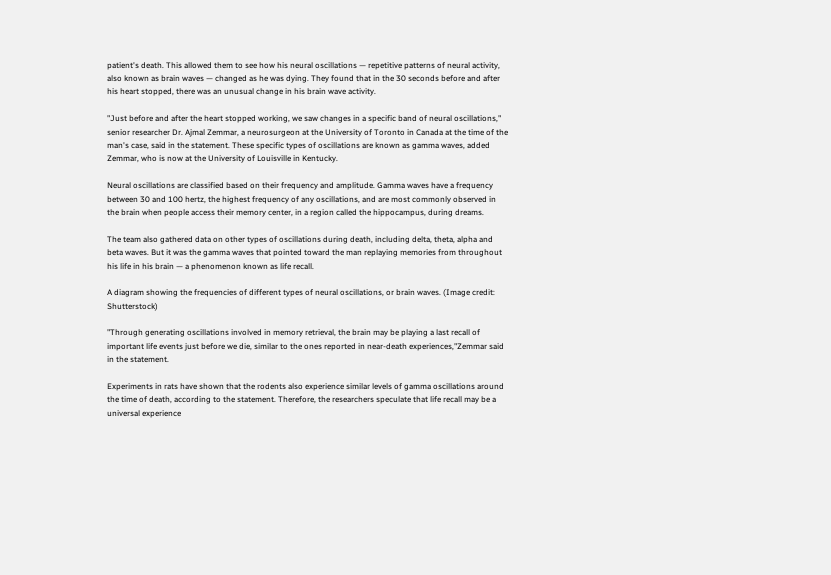patient's death. This allowed them to see how his neural oscillations — repetitive patterns of neural activity, also known as brain waves — changed as he was dying. They found that in the 30 seconds before and after his heart stopped, there was an unusual change in his brain wave activity.

"Just before and after the heart stopped working, we saw changes in a specific band of neural oscillations," senior researcher Dr. Ajmal Zemmar, a neurosurgeon at the University of Toronto in Canada at the time of the man's case, said in the statement. These specific types of oscillations are known as gamma waves, added Zemmar, who is now at the University of Louisville in Kentucky.

Neural oscillations are classified based on their frequency and amplitude. Gamma waves have a frequency between 30 and 100 hertz, the highest frequency of any oscillations, and are most commonly observed in the brain when people access their memory center, in a region called the hippocampus, during dreams.

The team also gathered data on other types of oscillations during death, including delta, theta, alpha and beta waves. But it was the gamma waves that pointed toward the man replaying memories from throughout his life in his brain — a phenomenon known as life recall.

A diagram showing the frequencies of different types of neural oscillations, or brain waves. (Image credit: Shutterstock)

"Through generating oscillations involved in memory retrieval, the brain may be playing a last recall of important life events just before we die, similar to the ones reported in near-death experiences,"Zemmar said in the statement.

Experiments in rats have shown that the rodents also experience similar levels of gamma oscillations around the time of death, according to the statement. Therefore, the researchers speculate that life recall may be a universal experience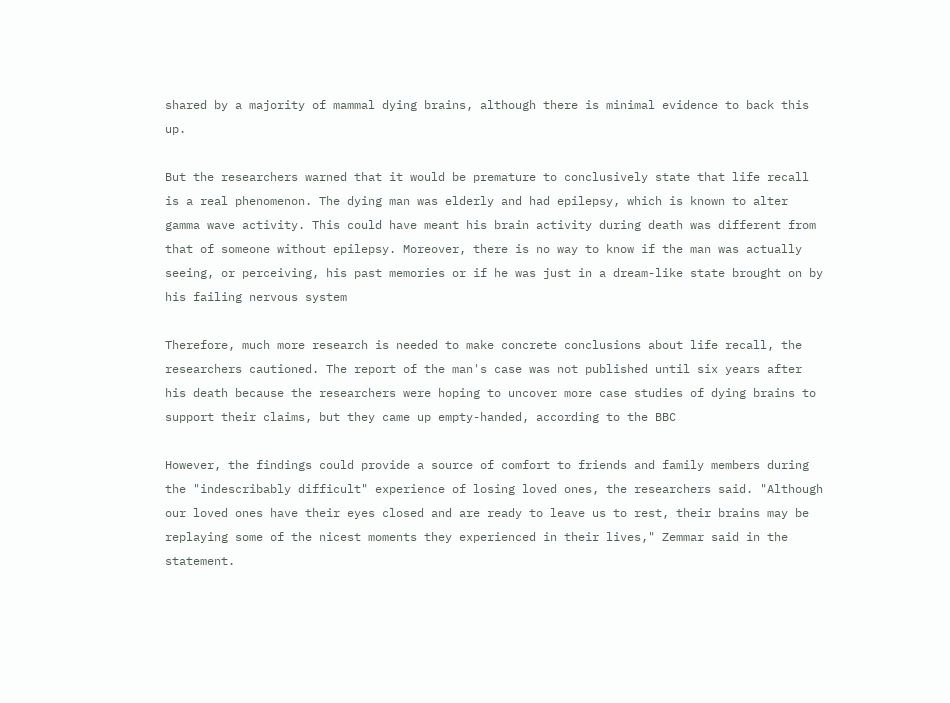shared by a majority of mammal dying brains, although there is minimal evidence to back this up.

But the researchers warned that it would be premature to conclusively state that life recall is a real phenomenon. The dying man was elderly and had epilepsy, which is known to alter gamma wave activity. This could have meant his brain activity during death was different from that of someone without epilepsy. Moreover, there is no way to know if the man was actually seeing, or perceiving, his past memories or if he was just in a dream-like state brought on by his failing nervous system

Therefore, much more research is needed to make concrete conclusions about life recall, the researchers cautioned. The report of the man's case was not published until six years after his death because the researchers were hoping to uncover more case studies of dying brains to support their claims, but they came up empty-handed, according to the BBC

However, the findings could provide a source of comfort to friends and family members during the "indescribably difficult" experience of losing loved ones, the researchers said. "Although our loved ones have their eyes closed and are ready to leave us to rest, their brains may be replaying some of the nicest moments they experienced in their lives," Zemmar said in the statement.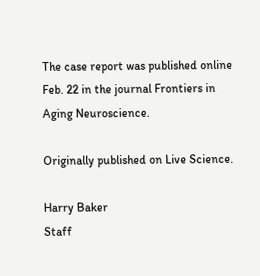The case report was published online Feb. 22 in the journal Frontiers in Aging Neuroscience.

Originally published on Live Science.

Harry Baker
Staff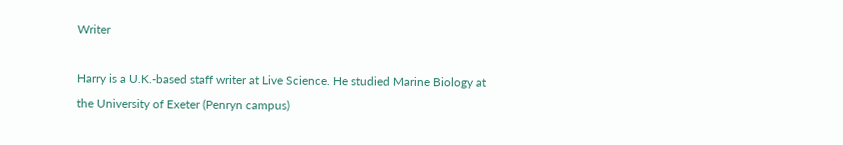Writer

Harry is a U.K.-based staff writer at Live Science. He studied Marine Biology at the University of Exeter (Penryn campus)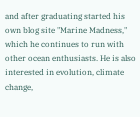and after graduating started his own blog site "Marine Madness," which he continues to run with other ocean enthusiasts. He is also interested in evolution, climate change,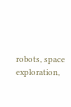robots, space exploration,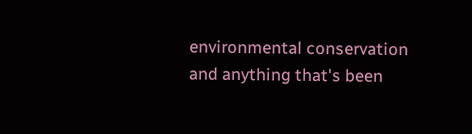environmental conservation and anything that's been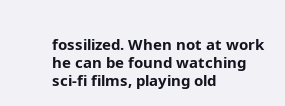fossilized. When not at work he can be found watching sci-fi films, playing old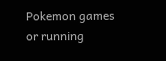Pokemon games or running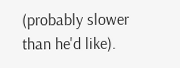(probably slower than he'd like).